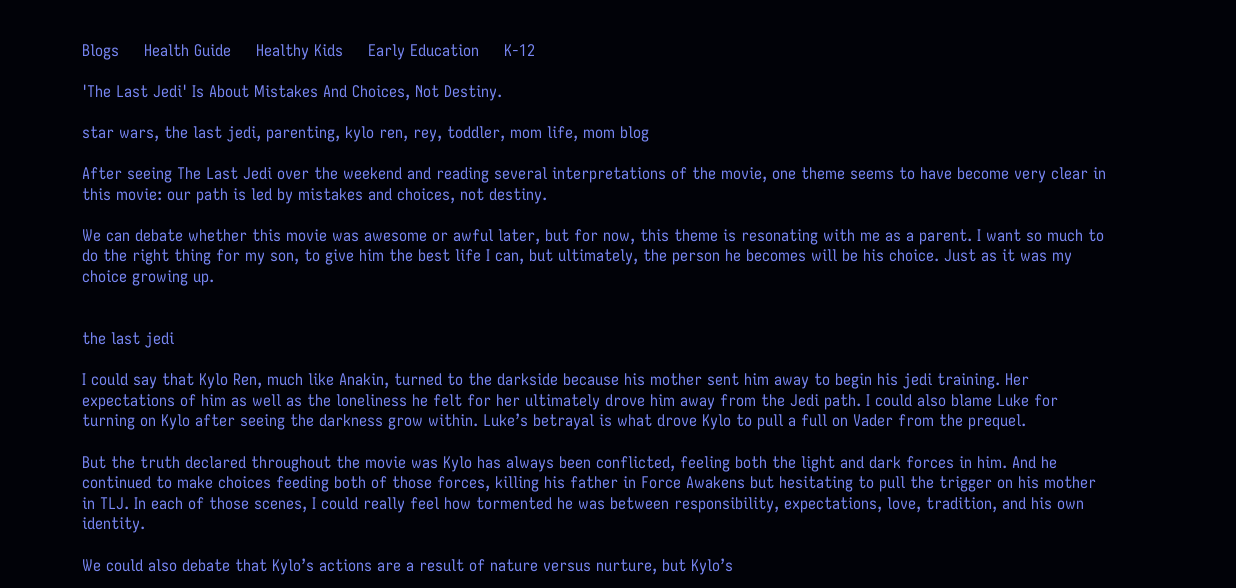Blogs     Health Guide     Healthy Kids     Early Education     K-12

'The Last Jedi' Is About Mistakes And Choices, Not Destiny.

star wars, the last jedi, parenting, kylo ren, rey, toddler, mom life, mom blog

After seeing The Last Jedi over the weekend and reading several interpretations of the movie, one theme seems to have become very clear in this movie: our path is led by mistakes and choices, not destiny.

We can debate whether this movie was awesome or awful later, but for now, this theme is resonating with me as a parent. I want so much to do the right thing for my son, to give him the best life I can, but ultimately, the person he becomes will be his choice. Just as it was my choice growing up.


the last jedi

I could say that Kylo Ren, much like Anakin, turned to the darkside because his mother sent him away to begin his jedi training. Her expectations of him as well as the loneliness he felt for her ultimately drove him away from the Jedi path. I could also blame Luke for turning on Kylo after seeing the darkness grow within. Luke’s betrayal is what drove Kylo to pull a full on Vader from the prequel.

But the truth declared throughout the movie was Kylo has always been conflicted, feeling both the light and dark forces in him. And he continued to make choices feeding both of those forces, killing his father in Force Awakens but hesitating to pull the trigger on his mother in TLJ. In each of those scenes, I could really feel how tormented he was between responsibility, expectations, love, tradition, and his own identity.

We could also debate that Kylo’s actions are a result of nature versus nurture, but Kylo’s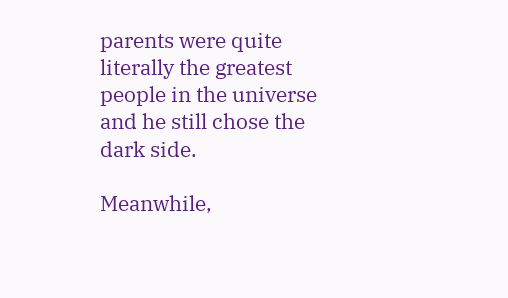parents were quite literally the greatest people in the universe and he still chose the dark side.

Meanwhile,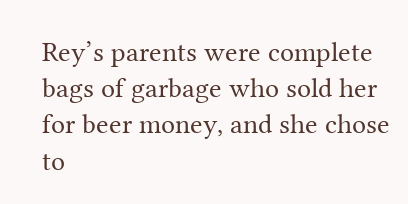Rey’s parents were complete bags of garbage who sold her for beer money, and she chose to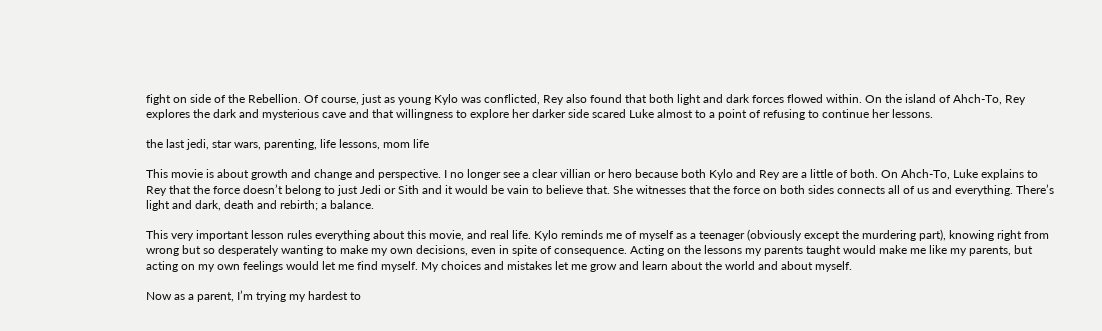fight on side of the Rebellion. Of course, just as young Kylo was conflicted, Rey also found that both light and dark forces flowed within. On the island of Ahch-To, Rey explores the dark and mysterious cave and that willingness to explore her darker side scared Luke almost to a point of refusing to continue her lessons.

the last jedi, star wars, parenting, life lessons, mom life

This movie is about growth and change and perspective. I no longer see a clear villian or hero because both Kylo and Rey are a little of both. On Ahch-To, Luke explains to Rey that the force doesn’t belong to just Jedi or Sith and it would be vain to believe that. She witnesses that the force on both sides connects all of us and everything. There’s light and dark, death and rebirth; a balance.

This very important lesson rules everything about this movie, and real life. Kylo reminds me of myself as a teenager (obviously except the murdering part), knowing right from wrong but so desperately wanting to make my own decisions, even in spite of consequence. Acting on the lessons my parents taught would make me like my parents, but acting on my own feelings would let me find myself. My choices and mistakes let me grow and learn about the world and about myself.

Now as a parent, I’m trying my hardest to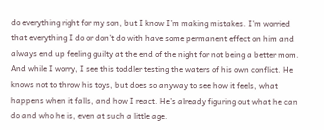do everything right for my son, but I know I’m making mistakes. I’m worried that everything I do or don’t do with have some permanent effect on him and always end up feeling guilty at the end of the night for not being a better mom. And while I worry, I see this toddler testing the waters of his own conflict. He knows not to throw his toys, but does so anyway to see how it feels, what happens when it falls, and how I react. He’s already figuring out what he can do and who he is, even at such a little age.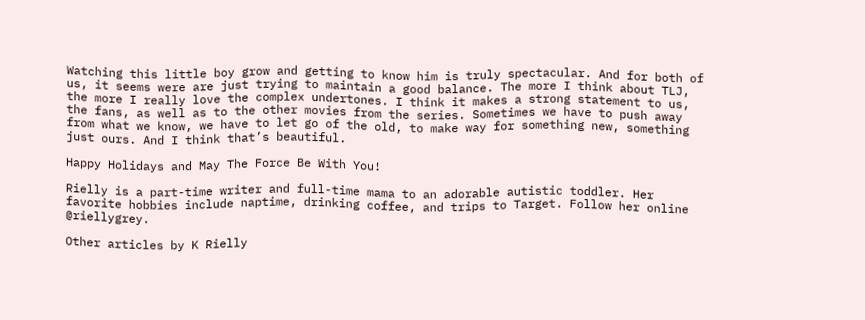Watching this little boy grow and getting to know him is truly spectacular. And for both of us, it seems were are just trying to maintain a good balance. The more I think about TLJ, the more I really love the complex undertones. I think it makes a strong statement to us, the fans, as well as to the other movies from the series. Sometimes we have to push away from what we know, we have to let go of the old, to make way for something new, something just ours. And I think that’s beautiful.

Happy Holidays and May The Force Be With You!

Rielly is a part-time writer and full-time mama to an adorable autistic toddler. Her favorite hobbies include naptime, drinking coffee, and trips to Target. Follow her online @riellygrey.

Other articles by K Rielly